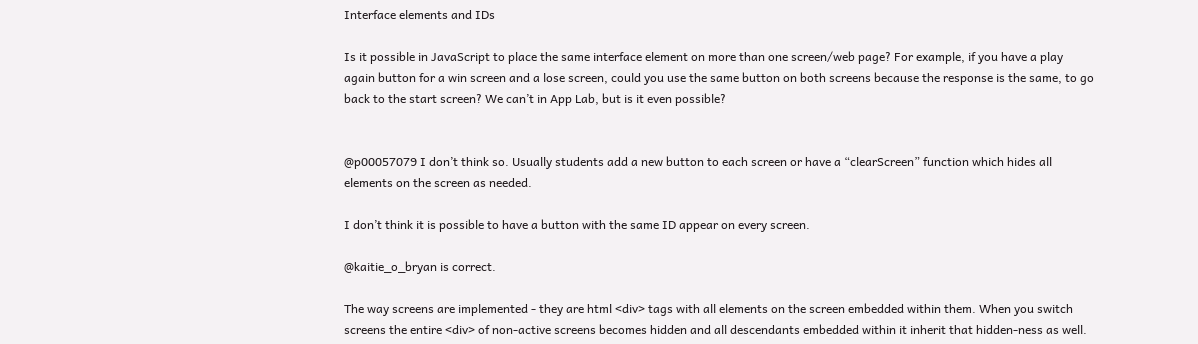Interface elements and IDs

Is it possible in JavaScript to place the same interface element on more than one screen/web page? For example, if you have a play again button for a win screen and a lose screen, could you use the same button on both screens because the response is the same, to go back to the start screen? We can’t in App Lab, but is it even possible?


@p00057079 I don’t think so. Usually students add a new button to each screen or have a “clearScreen” function which hides all elements on the screen as needed.

I don’t think it is possible to have a button with the same ID appear on every screen.

@kaitie_o_bryan is correct.

The way screens are implemented - they are html <div> tags with all elements on the screen embedded within them. When you switch screens the entire <div> of non-active screens becomes hidden and all descendants embedded within it inherit that hidden-ness as well.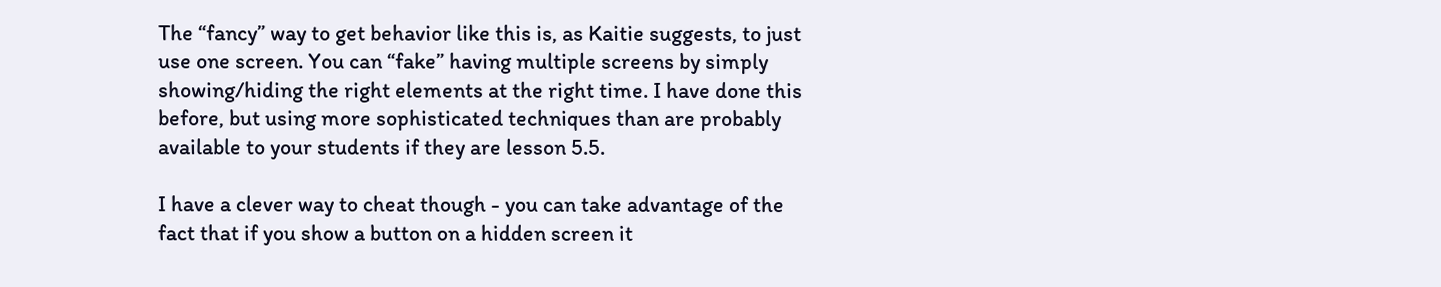The “fancy” way to get behavior like this is, as Kaitie suggests, to just use one screen. You can “fake” having multiple screens by simply showing/hiding the right elements at the right time. I have done this before, but using more sophisticated techniques than are probably available to your students if they are lesson 5.5.

I have a clever way to cheat though - you can take advantage of the fact that if you show a button on a hidden screen it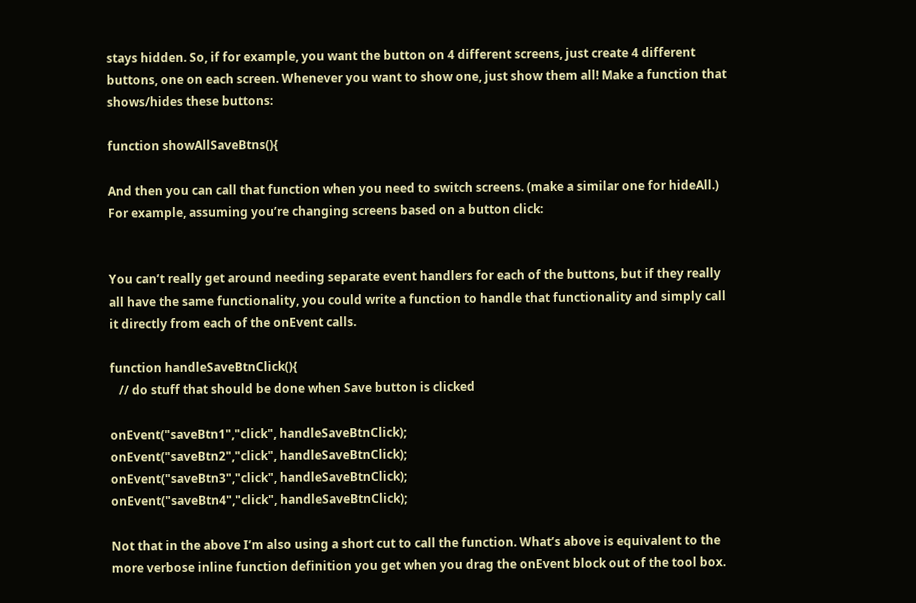stays hidden. So, if for example, you want the button on 4 different screens, just create 4 different buttons, one on each screen. Whenever you want to show one, just show them all! Make a function that shows/hides these buttons:

function showAllSaveBtns(){

And then you can call that function when you need to switch screens. (make a similar one for hideAll.) For example, assuming you’re changing screens based on a button click:


You can’t really get around needing separate event handlers for each of the buttons, but if they really all have the same functionality, you could write a function to handle that functionality and simply call it directly from each of the onEvent calls.

function handleSaveBtnClick(){
   // do stuff that should be done when Save button is clicked

onEvent("saveBtn1","click", handleSaveBtnClick);
onEvent("saveBtn2","click", handleSaveBtnClick);
onEvent("saveBtn3","click", handleSaveBtnClick);
onEvent("saveBtn4","click", handleSaveBtnClick);

Not that in the above I’m also using a short cut to call the function. What’s above is equivalent to the more verbose inline function definition you get when you drag the onEvent block out of the tool box.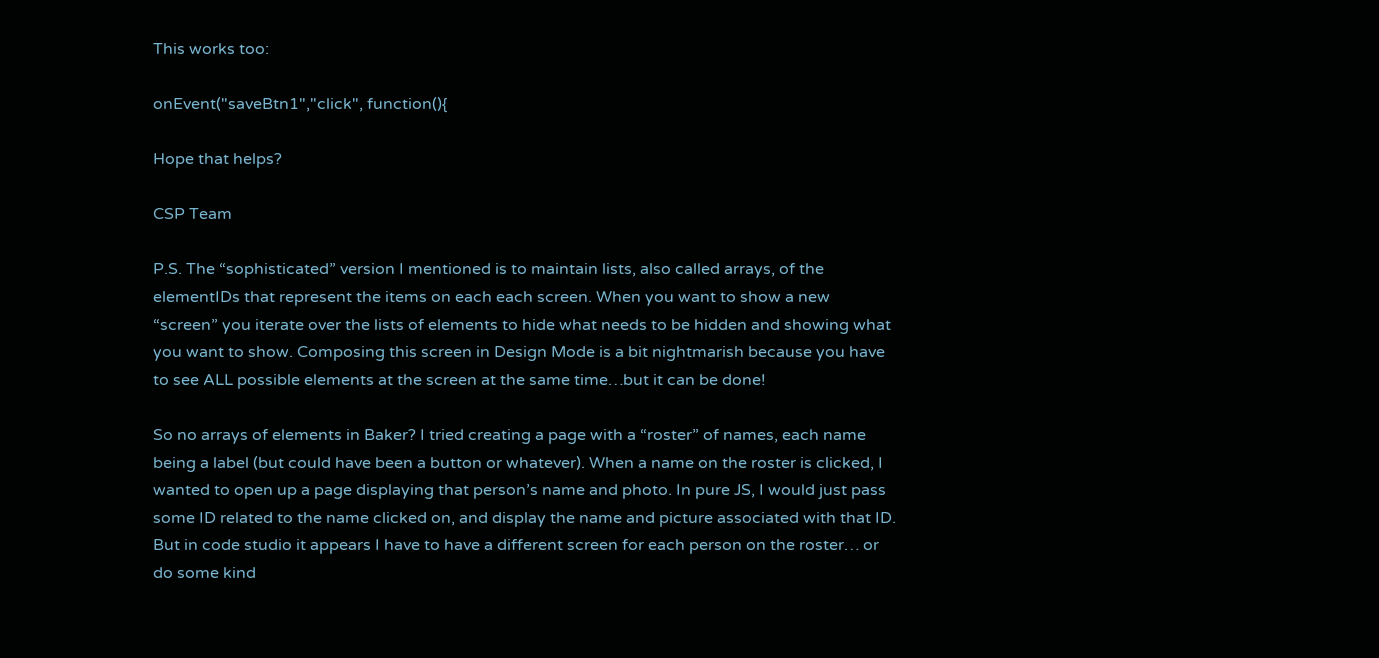This works too:

onEvent("saveBtn1","click", function(){

Hope that helps?

CSP Team

P.S. The “sophisticated” version I mentioned is to maintain lists, also called arrays, of the elementIDs that represent the items on each each screen. When you want to show a new “screen” you iterate over the lists of elements to hide what needs to be hidden and showing what you want to show. Composing this screen in Design Mode is a bit nightmarish because you have to see ALL possible elements at the screen at the same time…but it can be done!

So no arrays of elements in Baker? I tried creating a page with a “roster” of names, each name being a label (but could have been a button or whatever). When a name on the roster is clicked, I wanted to open up a page displaying that person’s name and photo. In pure JS, I would just pass some ID related to the name clicked on, and display the name and picture associated with that ID. But in code studio it appears I have to have a different screen for each person on the roster… or do some kind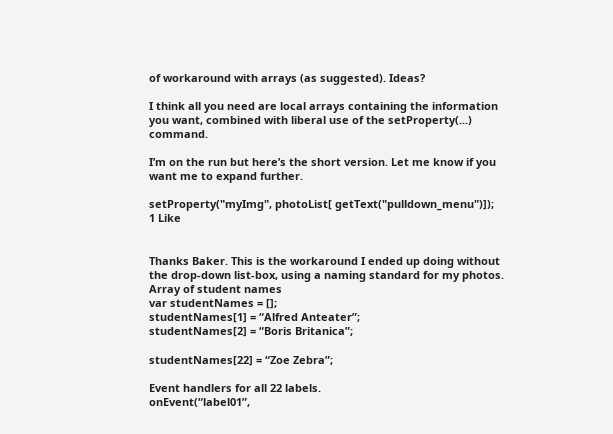of workaround with arrays (as suggested). Ideas?

I think all you need are local arrays containing the information you want, combined with liberal use of the setProperty(...) command.

I’m on the run but here’s the short version. Let me know if you want me to expand further.

setProperty("myImg", photoList[ getText("pulldown_menu")]);
1 Like


Thanks Baker. This is the workaround I ended up doing without the drop-down list-box, using a naming standard for my photos.
Array of student names
var studentNames = [];
studentNames[1] = “Alfred Anteater”;
studentNames[2] = “Boris Britanica”;

studentNames[22] = “Zoe Zebra”;

Event handlers for all 22 labels.
onEvent(“label01”,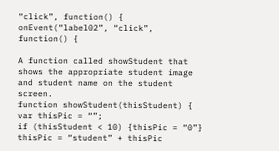“click”, function() {
onEvent(“label02”, “click”, function() {

A function called showStudent that shows the appropriate student image and student name on the student screen.
function showStudent(thisStudent) {
var thisPic = “”;
if (thisStudent < 10) {thisPic = “0”}
thisPic = “student” + thisPic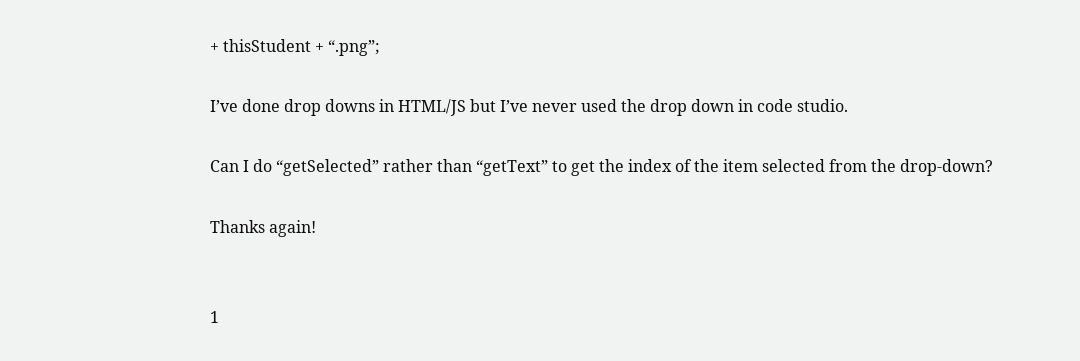+ thisStudent + “.png”;

I’ve done drop downs in HTML/JS but I’ve never used the drop down in code studio.

Can I do “getSelected” rather than “getText” to get the index of the item selected from the drop-down?

Thanks again!


1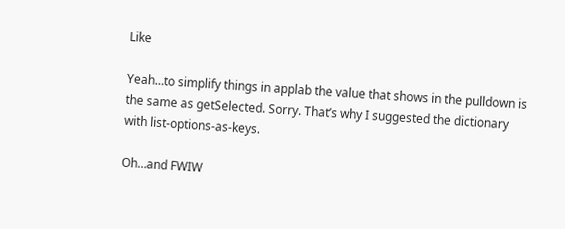Like

Yeah…to simplify things in applab the value that shows in the pulldown is the same as getSelected. Sorry. That’s why I suggested the dictionary with list-options-as-keys.

Oh…and FWIW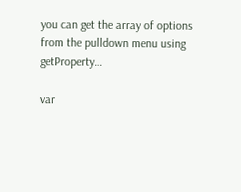you can get the array of options from the pulldown menu using getProperty…

var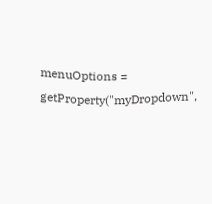menuOptions = getProperty("myDropdown",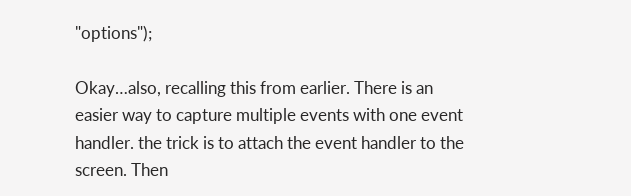"options");

Okay…also, recalling this from earlier. There is an easier way to capture multiple events with one event handler. the trick is to attach the event handler to the screen. Then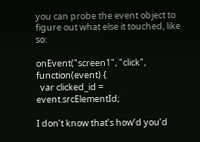you can probe the event object to figure out what else it touched, like so:

onEvent("screen1", "click", function(event) {
  var clicked_id = event.srcElementId;

I don’t know that’s how’d you’d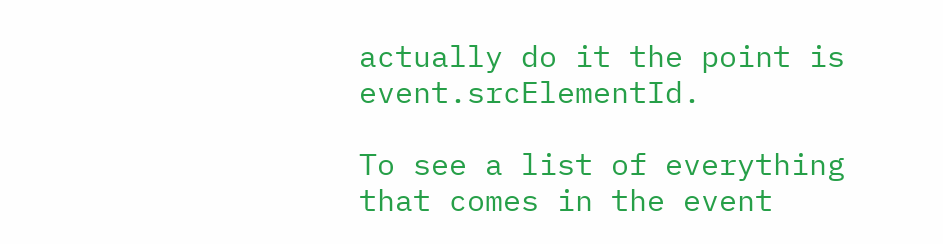actually do it the point is event.srcElementId.

To see a list of everything that comes in the event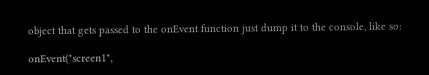object that gets passed to the onEvent function just dump it to the console, like so:

onEvent("screen1",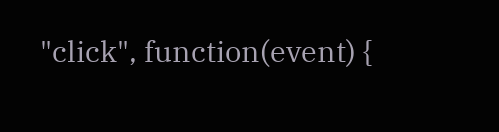"click", function(event) {